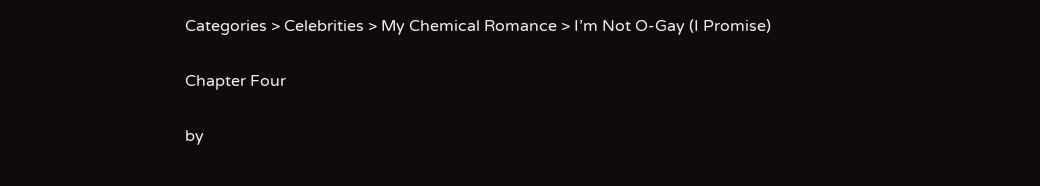Categories > Celebrities > My Chemical Romance > I’m Not O-Gay (I Promise)

Chapter Four

by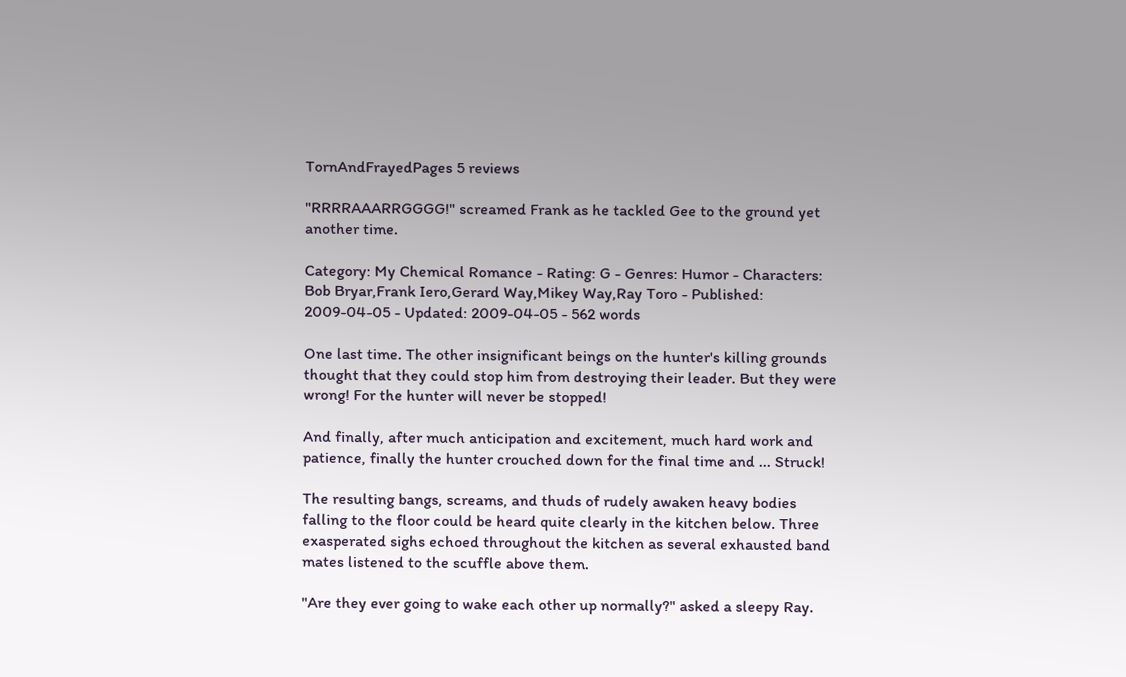TornAndFrayedPages 5 reviews

"RRRRAAARRGGGG!" screamed Frank as he tackled Gee to the ground yet another time.

Category: My Chemical Romance - Rating: G - Genres: Humor - Characters: Bob Bryar,Frank Iero,Gerard Way,Mikey Way,Ray Toro - Published: 2009-04-05 - Updated: 2009-04-05 - 562 words

One last time. The other insignificant beings on the hunter's killing grounds thought that they could stop him from destroying their leader. But they were wrong! For the hunter will never be stopped!

And finally, after much anticipation and excitement, much hard work and patience, finally the hunter crouched down for the final time and ... Struck!

The resulting bangs, screams, and thuds of rudely awaken heavy bodies falling to the floor could be heard quite clearly in the kitchen below. Three exasperated sighs echoed throughout the kitchen as several exhausted band mates listened to the scuffle above them.

"Are they ever going to wake each other up normally?" asked a sleepy Ray.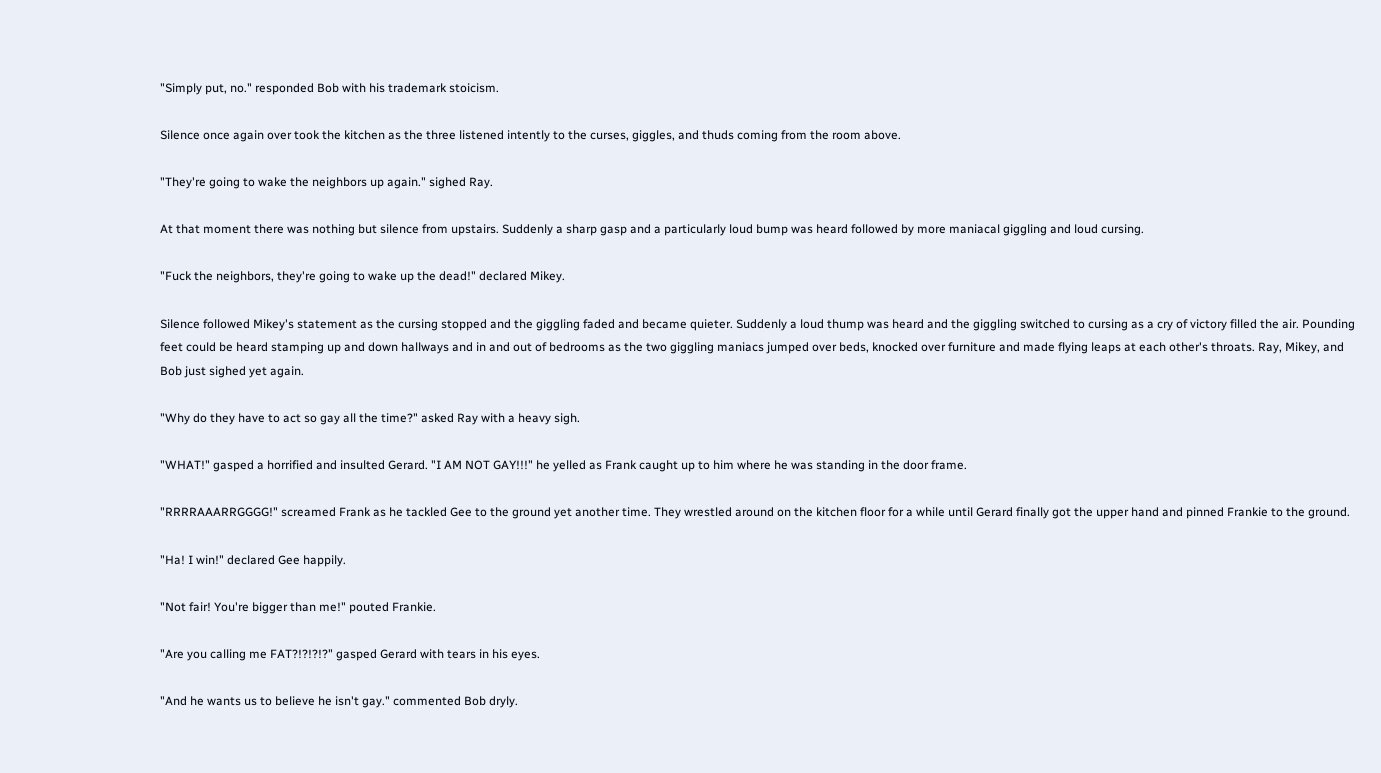"Simply put, no." responded Bob with his trademark stoicism.

Silence once again over took the kitchen as the three listened intently to the curses, giggles, and thuds coming from the room above.

"They're going to wake the neighbors up again." sighed Ray.

At that moment there was nothing but silence from upstairs. Suddenly a sharp gasp and a particularly loud bump was heard followed by more maniacal giggling and loud cursing.

"Fuck the neighbors, they're going to wake up the dead!" declared Mikey.

Silence followed Mikey's statement as the cursing stopped and the giggling faded and became quieter. Suddenly a loud thump was heard and the giggling switched to cursing as a cry of victory filled the air. Pounding feet could be heard stamping up and down hallways and in and out of bedrooms as the two giggling maniacs jumped over beds, knocked over furniture and made flying leaps at each other's throats. Ray, Mikey, and Bob just sighed yet again.

"Why do they have to act so gay all the time?" asked Ray with a heavy sigh.

"WHAT!" gasped a horrified and insulted Gerard. "I AM NOT GAY!!!" he yelled as Frank caught up to him where he was standing in the door frame.

"RRRRAAARRGGGG!" screamed Frank as he tackled Gee to the ground yet another time. They wrestled around on the kitchen floor for a while until Gerard finally got the upper hand and pinned Frankie to the ground.

"Ha! I win!" declared Gee happily.

"Not fair! You're bigger than me!" pouted Frankie.

"Are you calling me FAT?!?!?!?" gasped Gerard with tears in his eyes.

"And he wants us to believe he isn't gay." commented Bob dryly.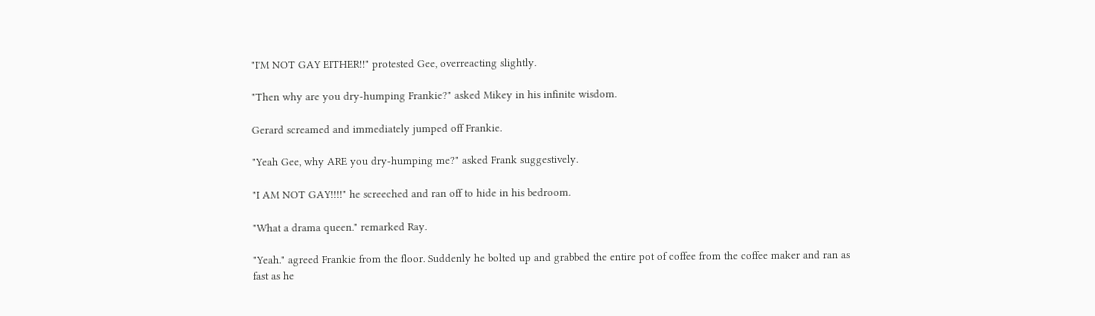"I'M NOT GAY EITHER!!" protested Gee, overreacting slightly.

"Then why are you dry-humping Frankie?" asked Mikey in his infinite wisdom.

Gerard screamed and immediately jumped off Frankie.

"Yeah Gee, why ARE you dry-humping me?" asked Frank suggestively.

"I AM NOT GAY!!!!" he screeched and ran off to hide in his bedroom.

"What a drama queen." remarked Ray.

"Yeah." agreed Frankie from the floor. Suddenly he bolted up and grabbed the entire pot of coffee from the coffee maker and ran as fast as he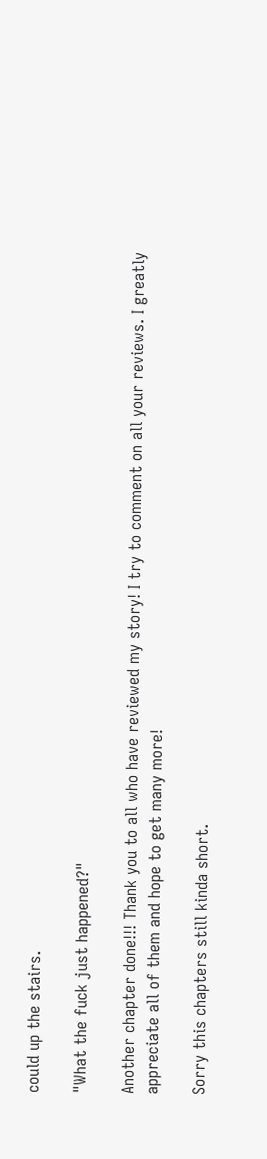could up the stairs.

"What the fuck just happened?"

Another chapter done!!! Thank you to all who have reviewed my story! I try to comment on all your reviews. I greatly appreciate all of them and hope to get many more!

Sorry this chapters still kinda short.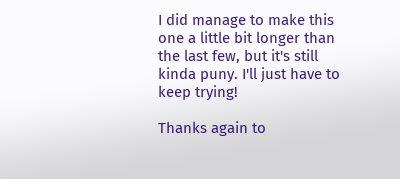I did manage to make this one a little bit longer than the last few, but it's still kinda puny. I'll just have to keep trying!

Thanks again to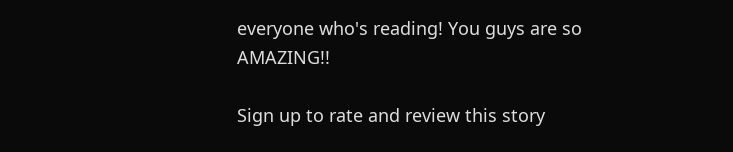everyone who's reading! You guys are so AMAZING!!

Sign up to rate and review this story